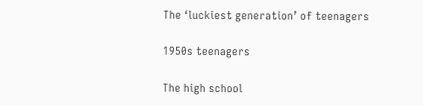The ‘luckiest generation’ of teenagers

1950s teenagers

The high school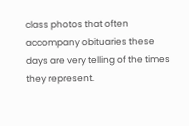class photos that often accompany obituaries these days are very telling of the times they represent.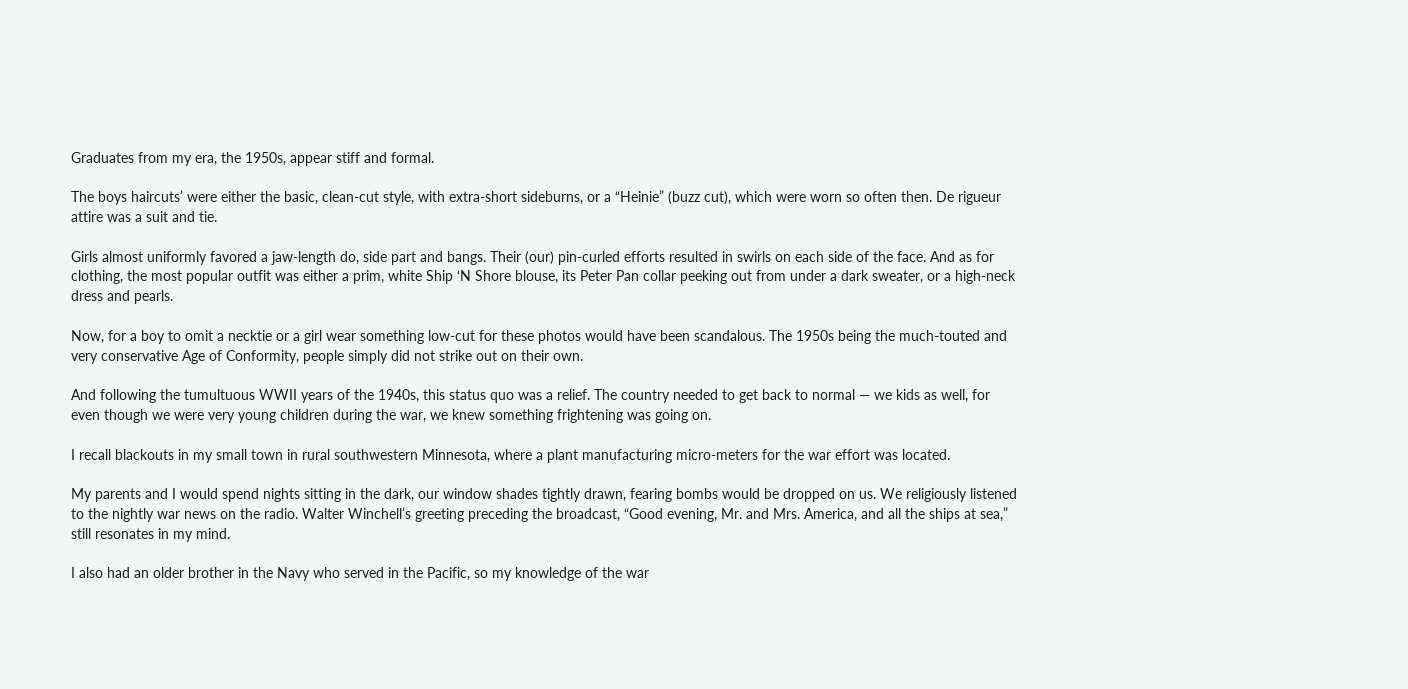Graduates from my era, the 1950s, appear stiff and formal.

The boys haircuts’ were either the basic, clean-cut style, with extra-short sideburns, or a “Heinie” (buzz cut), which were worn so often then. De rigueur attire was a suit and tie.

Girls almost uniformly favored a jaw-length do, side part and bangs. Their (our) pin-curled efforts resulted in swirls on each side of the face. And as for clothing, the most popular outfit was either a prim, white Ship ‘N Shore blouse, its Peter Pan collar peeking out from under a dark sweater, or a high-neck dress and pearls.

Now, for a boy to omit a necktie or a girl wear something low-cut for these photos would have been scandalous. The 1950s being the much-touted and very conservative Age of Conformity, people simply did not strike out on their own.

And following the tumultuous WWII years of the 1940s, this status quo was a relief. The country needed to get back to normal — we kids as well, for even though we were very young children during the war, we knew something frightening was going on.

I recall blackouts in my small town in rural southwestern Minnesota, where a plant manufacturing micro-meters for the war effort was located.

My parents and I would spend nights sitting in the dark, our window shades tightly drawn, fearing bombs would be dropped on us. We religiously listened to the nightly war news on the radio. Walter Winchell’s greeting preceding the broadcast, “Good evening, Mr. and Mrs. America, and all the ships at sea,” still resonates in my mind.

I also had an older brother in the Navy who served in the Pacific, so my knowledge of the war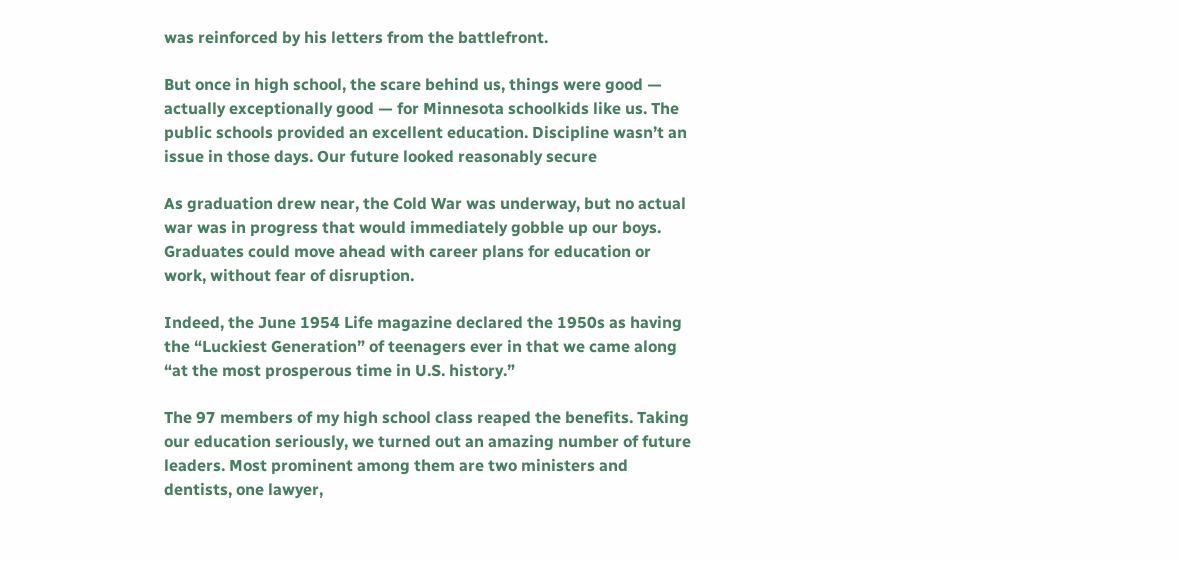was reinforced by his letters from the battlefront.

But once in high school, the scare behind us, things were good — actually exceptionally good — for Minnesota schoolkids like us. The public schools provided an excellent education. Discipline wasn’t an issue in those days. Our future looked reasonably secure

As graduation drew near, the Cold War was underway, but no actual war was in progress that would immediately gobble up our boys. Graduates could move ahead with career plans for education or work, without fear of disruption.

Indeed, the June 1954 Life magazine declared the 1950s as having the “Luckiest Generation” of teenagers ever in that we came along “at the most prosperous time in U.S. history.”

The 97 members of my high school class reaped the benefits. Taking our education seriously, we turned out an amazing number of future leaders. Most prominent among them are two ministers and dentists, one lawyer,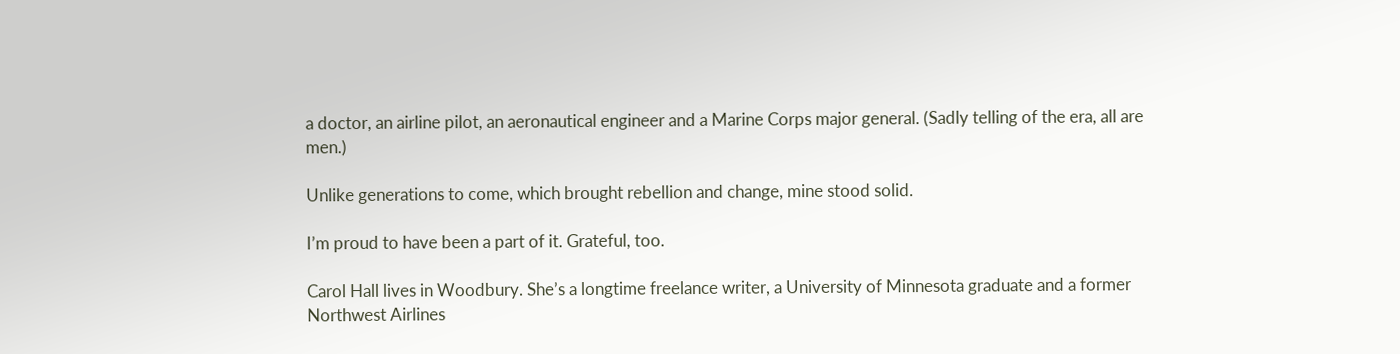a doctor, an airline pilot, an aeronautical engineer and a Marine Corps major general. (Sadly telling of the era, all are men.)

Unlike generations to come, which brought rebellion and change, mine stood solid.

I’m proud to have been a part of it. Grateful, too.

Carol Hall lives in Woodbury. She’s a longtime freelance writer, a University of Minnesota graduate and a former Northwest Airlines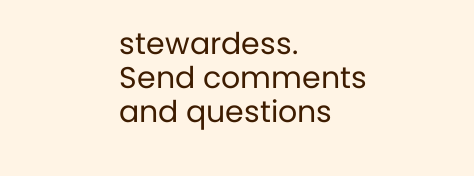stewardess. Send comments and questions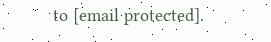to [email protected].